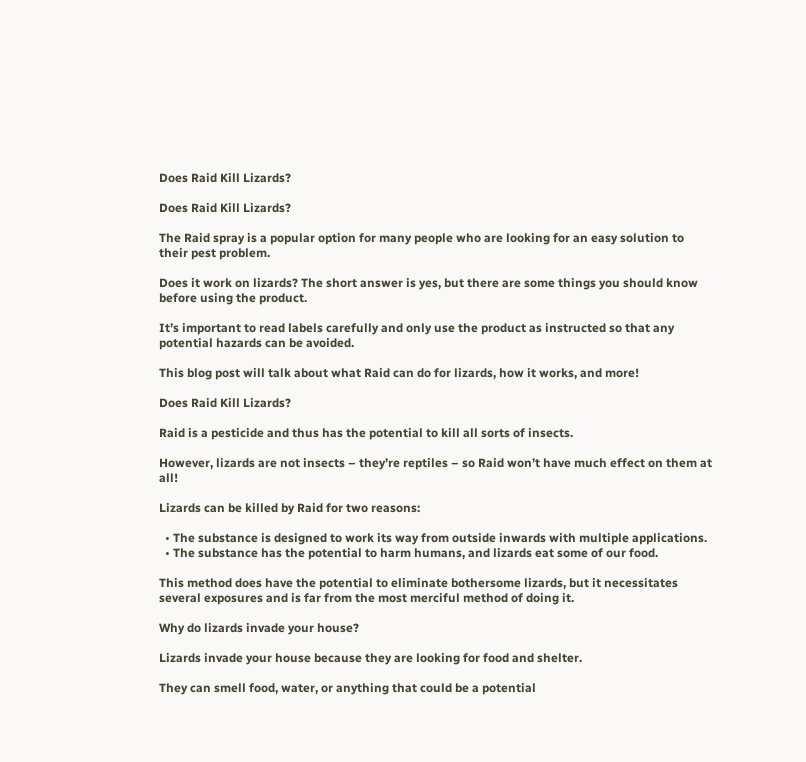Does Raid Kill Lizards?

Does Raid Kill Lizards?

The Raid spray is a popular option for many people who are looking for an easy solution to their pest problem.

Does it work on lizards? The short answer is yes, but there are some things you should know before using the product.

It’s important to read labels carefully and only use the product as instructed so that any potential hazards can be avoided.

This blog post will talk about what Raid can do for lizards, how it works, and more!

Does Raid Kill Lizards?

Raid is a pesticide and thus has the potential to kill all sorts of insects.

However, lizards are not insects – they’re reptiles – so Raid won’t have much effect on them at all!

Lizards can be killed by Raid for two reasons:

  • The substance is designed to work its way from outside inwards with multiple applications.
  • The substance has the potential to harm humans, and lizards eat some of our food.

This method does have the potential to eliminate bothersome lizards, but it necessitates several exposures and is far from the most merciful method of doing it.

Why do lizards invade your house?

Lizards invade your house because they are looking for food and shelter.

They can smell food, water, or anything that could be a potential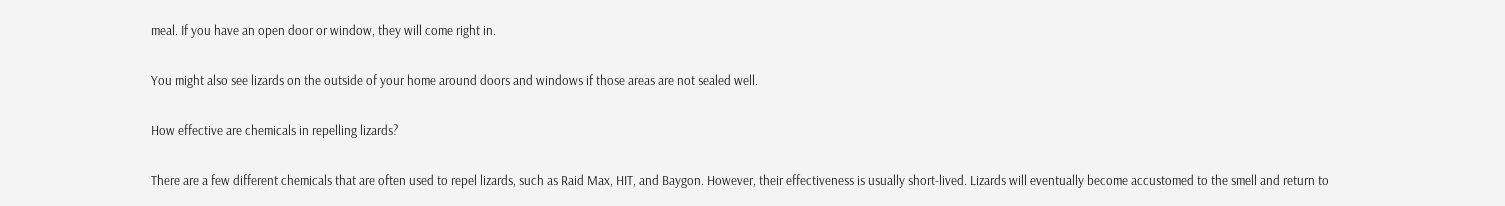meal. If you have an open door or window, they will come right in.

You might also see lizards on the outside of your home around doors and windows if those areas are not sealed well.

How effective are chemicals in repelling lizards?

There are a few different chemicals that are often used to repel lizards, such as Raid Max, HIT, and Baygon. However, their effectiveness is usually short-lived. Lizards will eventually become accustomed to the smell and return to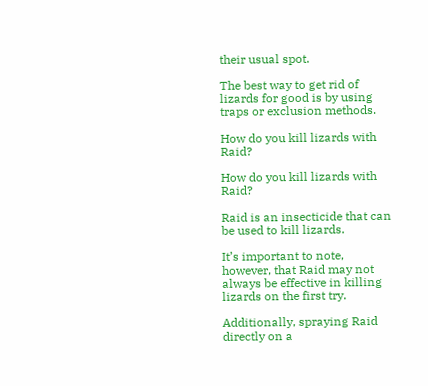their usual spot.

The best way to get rid of lizards for good is by using traps or exclusion methods.

How do you kill lizards with Raid?

How do you kill lizards with Raid?

Raid is an insecticide that can be used to kill lizards.

It’s important to note, however, that Raid may not always be effective in killing lizards on the first try.

Additionally, spraying Raid directly on a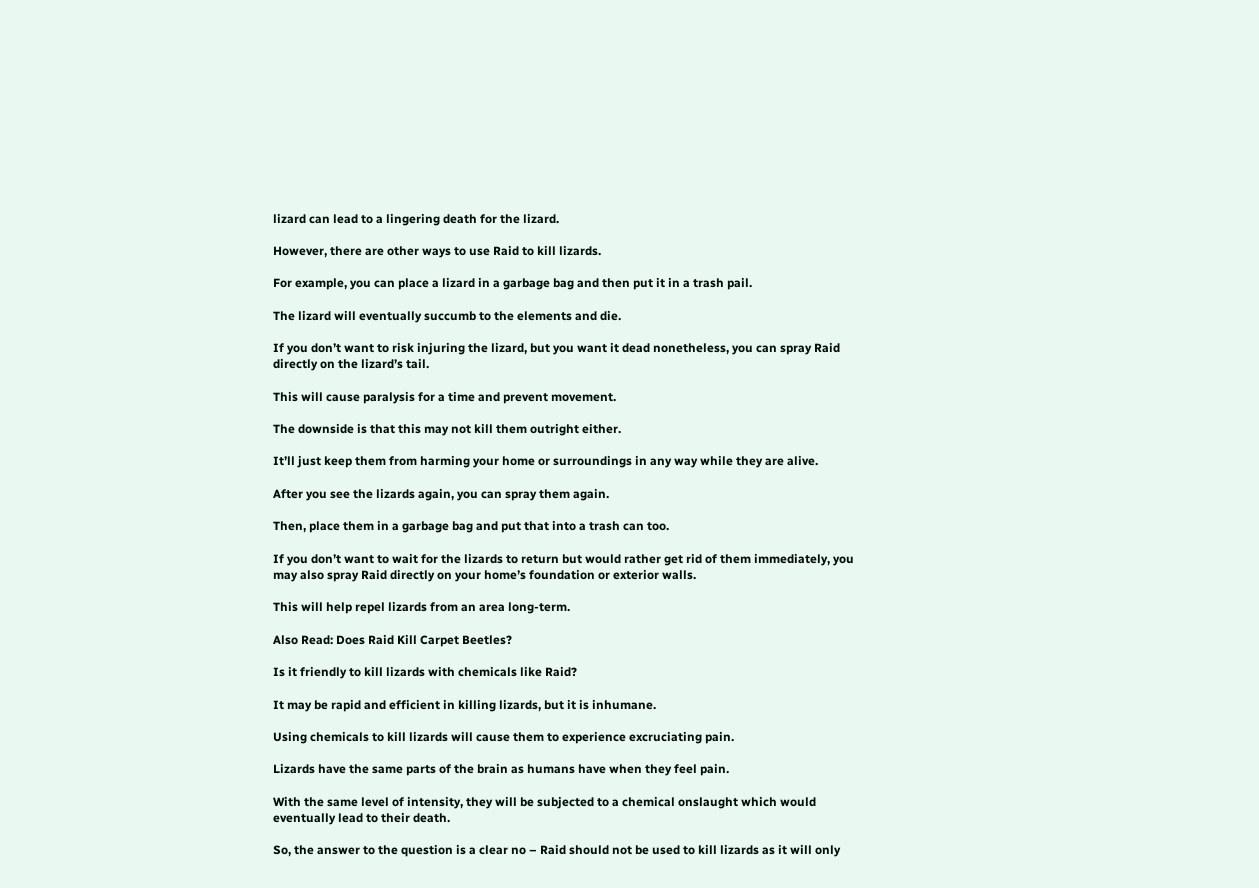lizard can lead to a lingering death for the lizard.

However, there are other ways to use Raid to kill lizards.

For example, you can place a lizard in a garbage bag and then put it in a trash pail.

The lizard will eventually succumb to the elements and die.

If you don’t want to risk injuring the lizard, but you want it dead nonetheless, you can spray Raid directly on the lizard’s tail.

This will cause paralysis for a time and prevent movement.

The downside is that this may not kill them outright either.

It’ll just keep them from harming your home or surroundings in any way while they are alive.

After you see the lizards again, you can spray them again.

Then, place them in a garbage bag and put that into a trash can too.

If you don’t want to wait for the lizards to return but would rather get rid of them immediately, you may also spray Raid directly on your home’s foundation or exterior walls.

This will help repel lizards from an area long-term.

Also Read: Does Raid Kill Carpet Beetles?

Is it friendly to kill lizards with chemicals like Raid?

It may be rapid and efficient in killing lizards, but it is inhumane.

Using chemicals to kill lizards will cause them to experience excruciating pain.

Lizards have the same parts of the brain as humans have when they feel pain.

With the same level of intensity, they will be subjected to a chemical onslaught which would eventually lead to their death.

So, the answer to the question is a clear no – Raid should not be used to kill lizards as it will only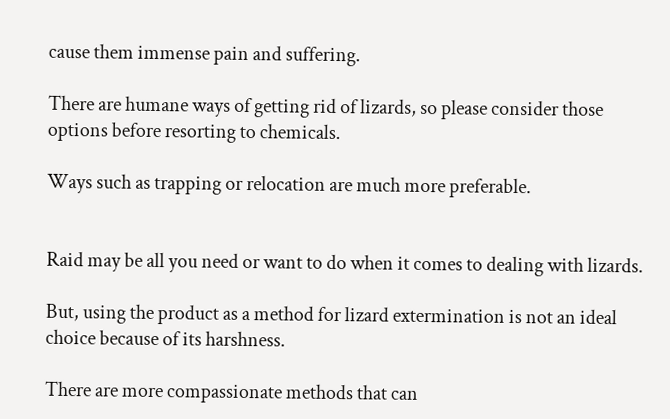cause them immense pain and suffering.

There are humane ways of getting rid of lizards, so please consider those options before resorting to chemicals.

Ways such as trapping or relocation are much more preferable.


Raid may be all you need or want to do when it comes to dealing with lizards.

But, using the product as a method for lizard extermination is not an ideal choice because of its harshness.

There are more compassionate methods that can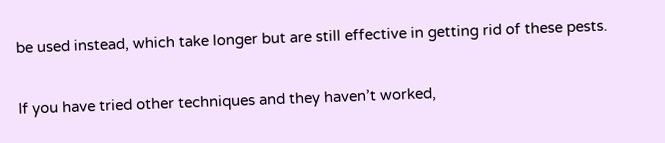be used instead, which take longer but are still effective in getting rid of these pests.

If you have tried other techniques and they haven’t worked,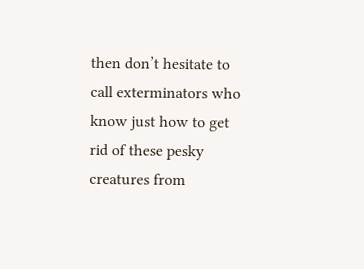then don’t hesitate to call exterminators who know just how to get rid of these pesky creatures from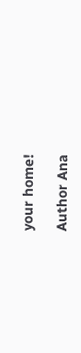your home!

Author Ana